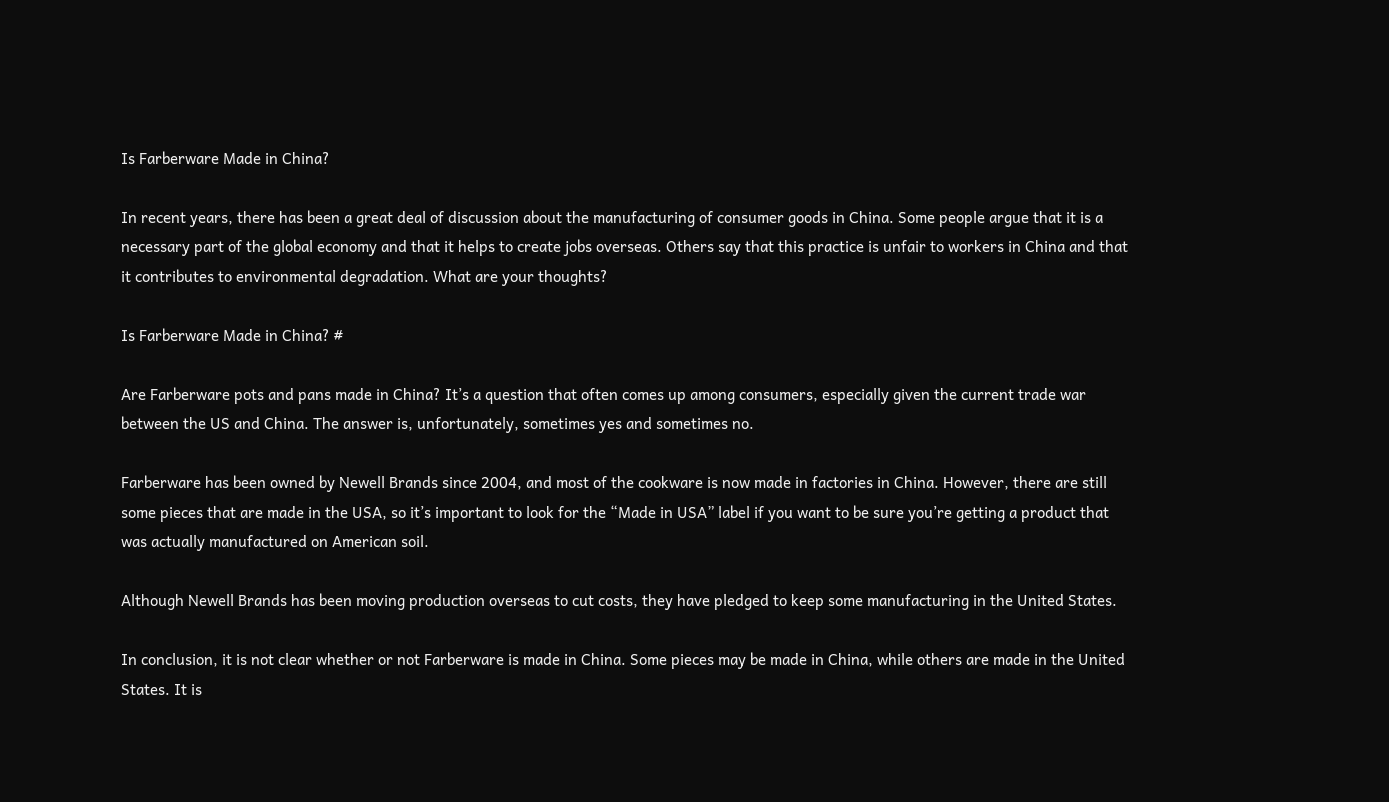Is Farberware Made in China?

In recent years, there has been a great deal of discussion about the manufacturing of consumer goods in China. Some people argue that it is a necessary part of the global economy and that it helps to create jobs overseas. Others say that this practice is unfair to workers in China and that it contributes to environmental degradation. What are your thoughts?

Is Farberware Made in China? #

Are Farberware pots and pans made in China? It’s a question that often comes up among consumers, especially given the current trade war between the US and China. The answer is, unfortunately, sometimes yes and sometimes no.

Farberware has been owned by Newell Brands since 2004, and most of the cookware is now made in factories in China. However, there are still some pieces that are made in the USA, so it’s important to look for the “Made in USA” label if you want to be sure you’re getting a product that was actually manufactured on American soil.

Although Newell Brands has been moving production overseas to cut costs, they have pledged to keep some manufacturing in the United States.

In conclusion, it is not clear whether or not Farberware is made in China. Some pieces may be made in China, while others are made in the United States. It is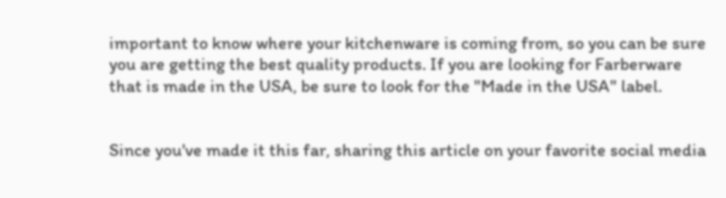important to know where your kitchenware is coming from, so you can be sure you are getting the best quality products. If you are looking for Farberware that is made in the USA, be sure to look for the "Made in the USA" label.


Since you've made it this far, sharing this article on your favorite social media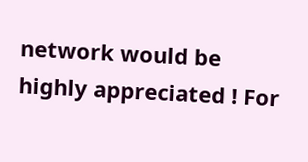network would be highly appreciated ! For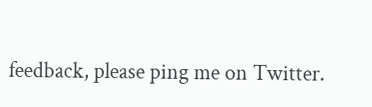feedback, please ping me on Twitter.